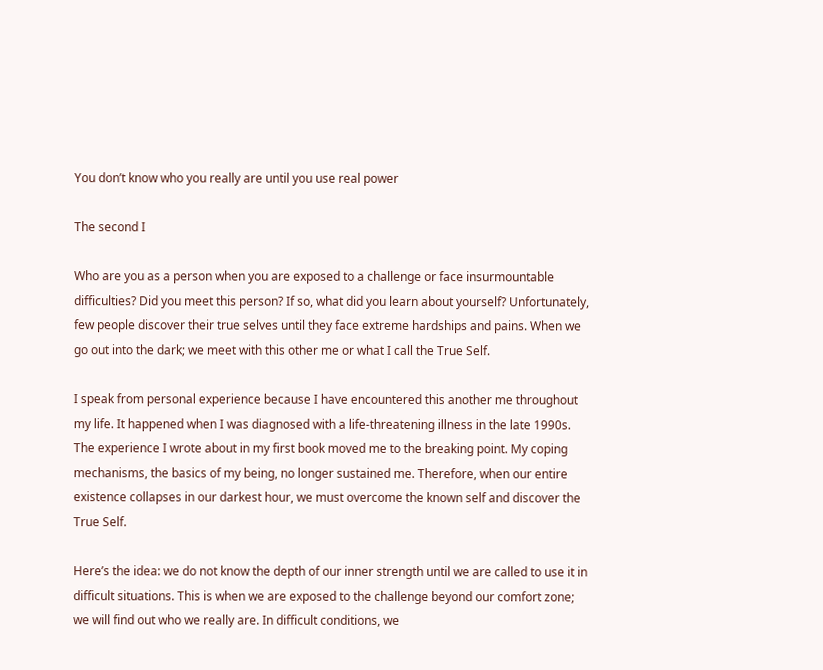You don’t know who you really are until you use real power

The second I

Who are you as a person when you are exposed to a challenge or face insurmountable difficulties? Did you meet this person? If so, what did you learn about yourself? Unfortunately, few people discover their true selves until they face extreme hardships and pains. When we go out into the dark; we meet with this other me or what I call the True Self.

I speak from personal experience because I have encountered this another me throughout my life. It happened when I was diagnosed with a life-threatening illness in the late 1990s. The experience I wrote about in my first book moved me to the breaking point. My coping mechanisms, the basics of my being, no longer sustained me. Therefore, when our entire existence collapses in our darkest hour, we must overcome the known self and discover the True Self.

Here’s the idea: we do not know the depth of our inner strength until we are called to use it in difficult situations. This is when we are exposed to the challenge beyond our comfort zone; we will find out who we really are. In difficult conditions, we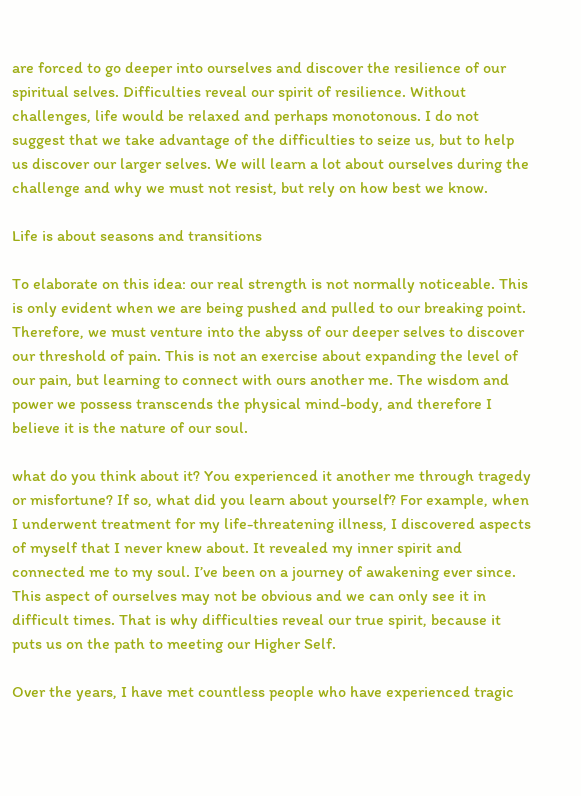are forced to go deeper into ourselves and discover the resilience of our spiritual selves. Difficulties reveal our spirit of resilience. Without challenges, life would be relaxed and perhaps monotonous. I do not suggest that we take advantage of the difficulties to seize us, but to help us discover our larger selves. We will learn a lot about ourselves during the challenge and why we must not resist, but rely on how best we know.

Life is about seasons and transitions

To elaborate on this idea: our real strength is not normally noticeable. This is only evident when we are being pushed and pulled to our breaking point. Therefore, we must venture into the abyss of our deeper selves to discover our threshold of pain. This is not an exercise about expanding the level of our pain, but learning to connect with ours another me. The wisdom and power we possess transcends the physical mind-body, and therefore I believe it is the nature of our soul.

what do you think about it? You experienced it another me through tragedy or misfortune? If so, what did you learn about yourself? For example, when I underwent treatment for my life-threatening illness, I discovered aspects of myself that I never knew about. It revealed my inner spirit and connected me to my soul. I’ve been on a journey of awakening ever since. This aspect of ourselves may not be obvious and we can only see it in difficult times. That is why difficulties reveal our true spirit, because it puts us on the path to meeting our Higher Self.

Over the years, I have met countless people who have experienced tragic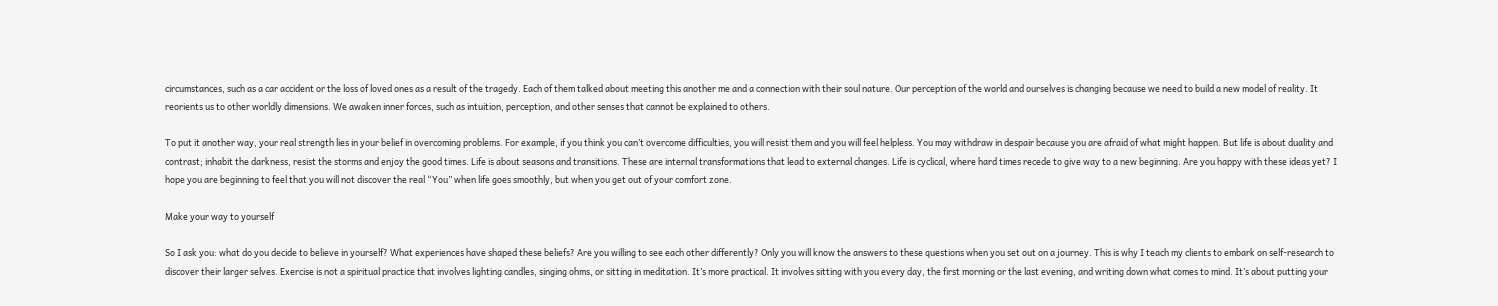circumstances, such as a car accident or the loss of loved ones as a result of the tragedy. Each of them talked about meeting this another me and a connection with their soul nature. Our perception of the world and ourselves is changing because we need to build a new model of reality. It reorients us to other worldly dimensions. We awaken inner forces, such as intuition, perception, and other senses that cannot be explained to others.

To put it another way, your real strength lies in your belief in overcoming problems. For example, if you think you can’t overcome difficulties, you will resist them and you will feel helpless. You may withdraw in despair because you are afraid of what might happen. But life is about duality and contrast; inhabit the darkness, resist the storms and enjoy the good times. Life is about seasons and transitions. These are internal transformations that lead to external changes. Life is cyclical, where hard times recede to give way to a new beginning. Are you happy with these ideas yet? I hope you are beginning to feel that you will not discover the real “You” when life goes smoothly, but when you get out of your comfort zone.

Make your way to yourself

So I ask you: what do you decide to believe in yourself? What experiences have shaped these beliefs? Are you willing to see each other differently? Only you will know the answers to these questions when you set out on a journey. This is why I teach my clients to embark on self-research to discover their larger selves. Exercise is not a spiritual practice that involves lighting candles, singing ohms, or sitting in meditation. It’s more practical. It involves sitting with you every day, the first morning or the last evening, and writing down what comes to mind. It’s about putting your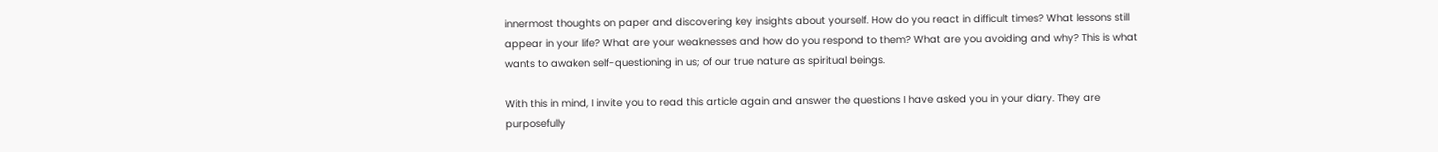innermost thoughts on paper and discovering key insights about yourself. How do you react in difficult times? What lessons still appear in your life? What are your weaknesses and how do you respond to them? What are you avoiding and why? This is what wants to awaken self-questioning in us; of our true nature as spiritual beings.

With this in mind, I invite you to read this article again and answer the questions I have asked you in your diary. They are purposefully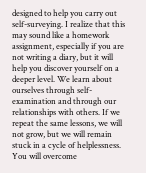designed to help you carry out self-surveying. I realize that this may sound like a homework assignment, especially if you are not writing a diary, but it will help you discover yourself on a deeper level. We learn about ourselves through self-examination and through our relationships with others. If we repeat the same lessons, we will not grow, but we will remain stuck in a cycle of helplessness. You will overcome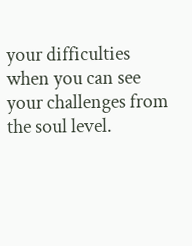your difficulties when you can see your challenges from the soul level.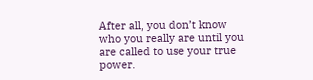After all, you don’t know who you really are until you are called to use your true power.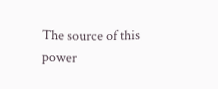The source of this power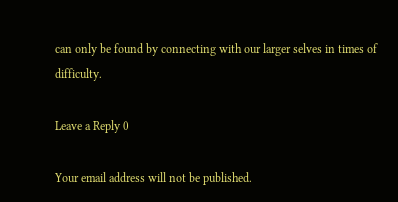can only be found by connecting with our larger selves in times of difficulty.

Leave a Reply 0

Your email address will not be published.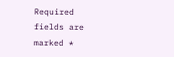Required fields are marked *